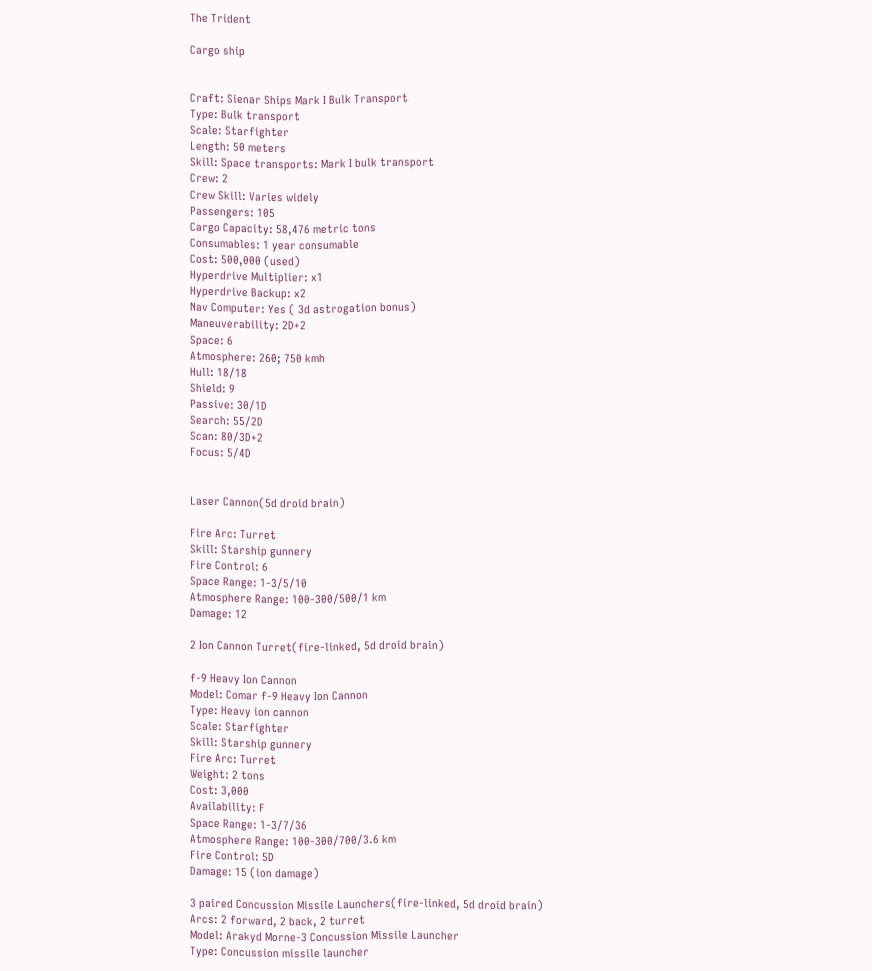The Trident

Cargo ship


Craft: Sienar Ships Mark I Bulk Transport
Type: Bulk transport
Scale: Starfighter
Length: 50 meters
Skill: Space transports: Mark I bulk transport
Crew: 2
Crew Skill: Varies widely
Passengers: 105
Cargo Capacity: 58,476 metric tons
Consumables: 1 year consumable
Cost: 500,000 (used)
Hyperdrive Multiplier: x1
Hyperdrive Backup: x2
Nav Computer: Yes ( 3d astrogation bonus)
Maneuverability: 2D+2
Space: 6
Atmosphere: 260; 750 kmh
Hull: 18/18
Shield: 9
Passive: 30/1D
Search: 55/2D
Scan: 80/3D+2
Focus: 5/4D


Laser Cannon(5d droid brain)

Fire Arc: Turret
Skill: Starship gunnery
Fire Control: 6
Space Range: 1-3/5/10
Atmosphere Range: 100-300/500/1 km
Damage: 12

2 Ion Cannon Turret(fire-linked, 5d droid brain)

f-9 Heavy Ion Cannon
Model: Comar f-9 Heavy Ion Cannon
Type: Heavy ion cannon
Scale: Starfighter
Skill: Starship gunnery
Fire Arc: Turret
Weight: 2 tons
Cost: 3,000
Availability: F
Space Range: 1-3/7/36
Atmosphere Range: 100-300/700/3.6 km
Fire Control: 5D
Damage: 15 (ion damage)

3 paired Concussion Missile Launchers(fire-linked, 5d droid brain)
Arcs: 2 forward, 2 back, 2 turret
Model: Arakyd Morne-3 Concussion Missile Launcher
Type: Concussion missile launcher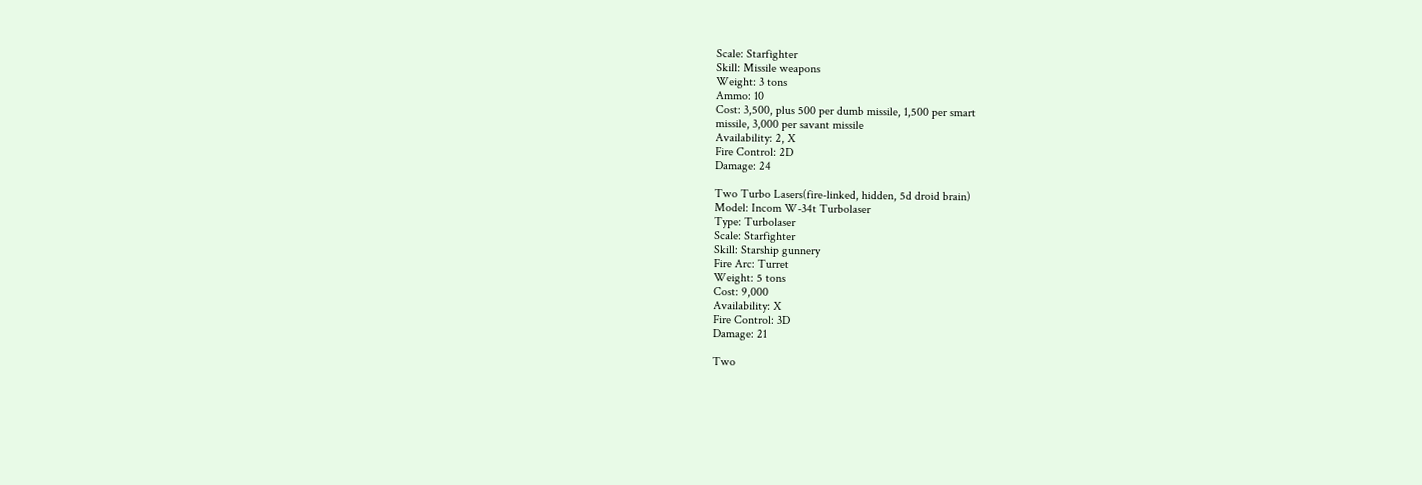Scale: Starfighter
Skill: Missile weapons
Weight: 3 tons
Ammo: 10
Cost: 3,500, plus 500 per dumb missile, 1,500 per smart
missile, 3,000 per savant missile
Availability: 2, X
Fire Control: 2D
Damage: 24

Two Turbo Lasers(fire-linked, hidden, 5d droid brain)
Model: Incom W-34t Turbolaser
Type: Turbolaser
Scale: Starfighter
Skill: Starship gunnery
Fire Arc: Turret
Weight: 5 tons
Cost: 9,000
Availability: X
Fire Control: 3D
Damage: 21

Two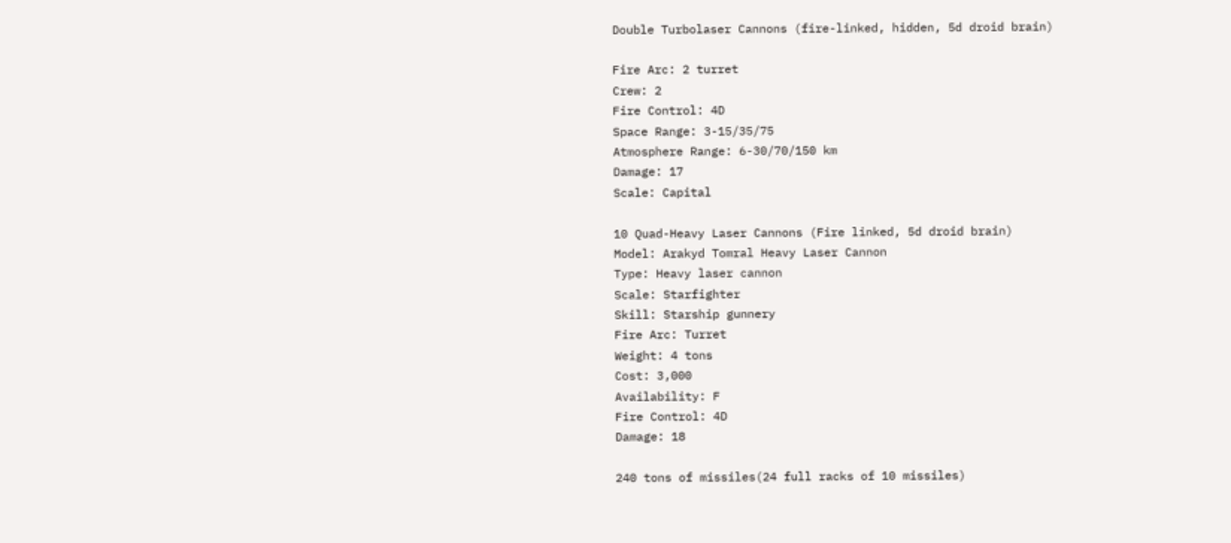Double Turbolaser Cannons (fire-linked, hidden, 5d droid brain)

Fire Arc: 2 turret
Crew: 2
Fire Control: 4D
Space Range: 3-15/35/75
Atmosphere Range: 6-30/70/150 km
Damage: 17
Scale: Capital

10 Quad-Heavy Laser Cannons (Fire linked, 5d droid brain)
Model: Arakyd Tomral Heavy Laser Cannon
Type: Heavy laser cannon
Scale: Starfighter
Skill: Starship gunnery
Fire Arc: Turret
Weight: 4 tons
Cost: 3,000
Availability: F
Fire Control: 4D
Damage: 18

240 tons of missiles(24 full racks of 10 missiles)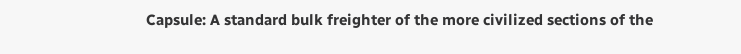Capsule: A standard bulk freighter of the more civilized sections of the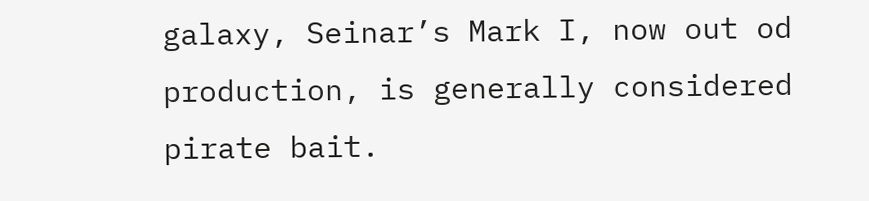galaxy, Seinar’s Mark I, now out od production, is generally considered pirate bait.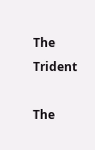The Trident

The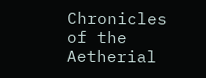Chronicles of the Aetherial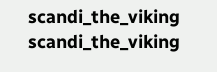scandi_the_viking scandi_the_viking